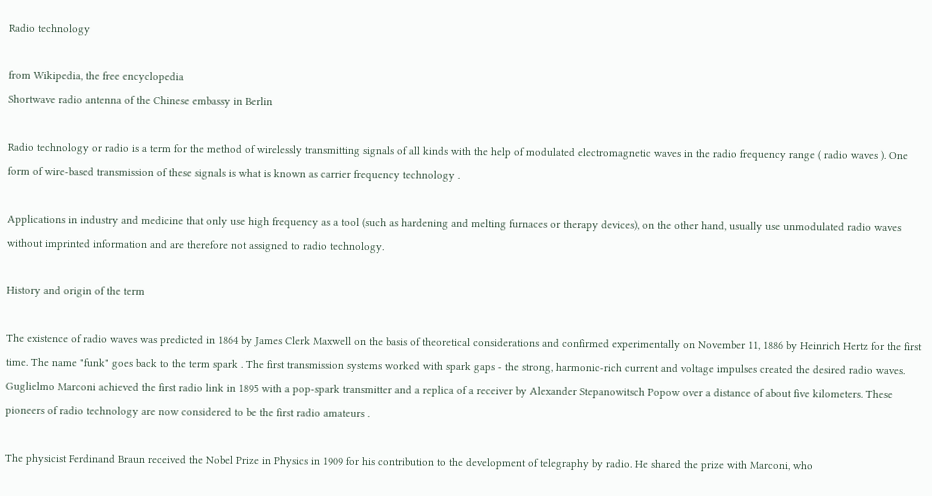Radio technology

from Wikipedia, the free encyclopedia
Shortwave radio antenna of the Chinese embassy in Berlin

Radio technology or radio is a term for the method of wirelessly transmitting signals of all kinds with the help of modulated electromagnetic waves in the radio frequency range ( radio waves ). One form of wire-based transmission of these signals is what is known as carrier frequency technology .

Applications in industry and medicine that only use high frequency as a tool (such as hardening and melting furnaces or therapy devices), on the other hand, usually use unmodulated radio waves without imprinted information and are therefore not assigned to radio technology.

History and origin of the term

The existence of radio waves was predicted in 1864 by James Clerk Maxwell on the basis of theoretical considerations and confirmed experimentally on November 11, 1886 by Heinrich Hertz for the first time. The name "funk" goes back to the term spark . The first transmission systems worked with spark gaps - the strong, harmonic-rich current and voltage impulses created the desired radio waves. Guglielmo Marconi achieved the first radio link in 1895 with a pop-spark transmitter and a replica of a receiver by Alexander Stepanowitsch Popow over a distance of about five kilometers. These pioneers of radio technology are now considered to be the first radio amateurs .

The physicist Ferdinand Braun received the Nobel Prize in Physics in 1909 for his contribution to the development of telegraphy by radio. He shared the prize with Marconi, who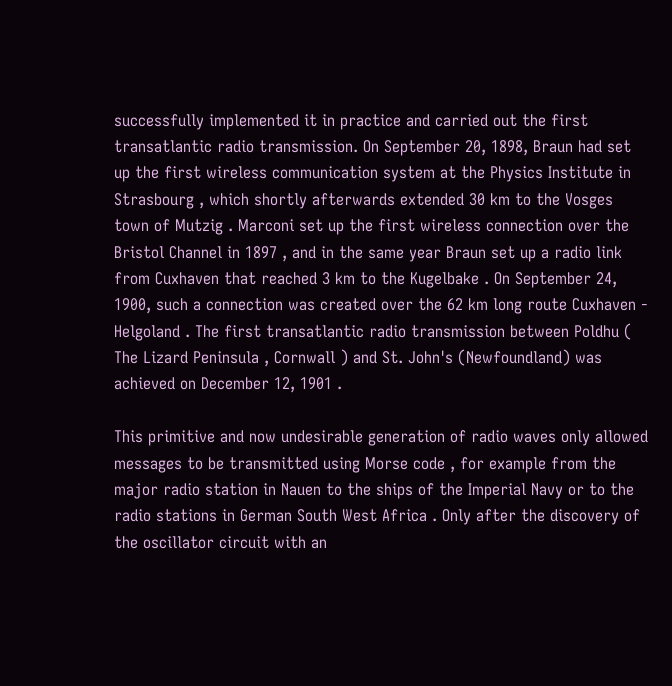successfully implemented it in practice and carried out the first transatlantic radio transmission. On September 20, 1898, Braun had set up the first wireless communication system at the Physics Institute in Strasbourg , which shortly afterwards extended 30 km to the Vosges town of Mutzig . Marconi set up the first wireless connection over the Bristol Channel in 1897 , and in the same year Braun set up a radio link from Cuxhaven that reached 3 km to the Kugelbake . On September 24, 1900, such a connection was created over the 62 km long route Cuxhaven - Helgoland . The first transatlantic radio transmission between Poldhu ( The Lizard Peninsula , Cornwall ) and St. John's (Newfoundland) was achieved on December 12, 1901 .

This primitive and now undesirable generation of radio waves only allowed messages to be transmitted using Morse code , for example from the major radio station in Nauen to the ships of the Imperial Navy or to the radio stations in German South West Africa . Only after the discovery of the oscillator circuit with an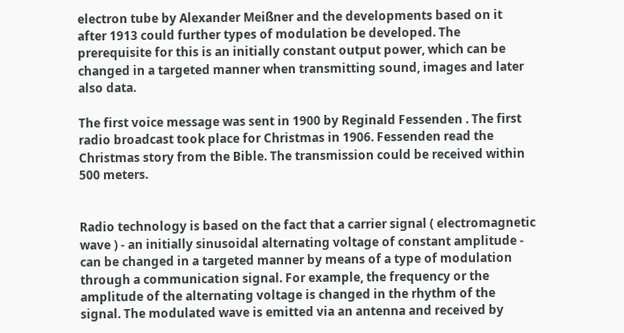electron tube by Alexander Meißner and the developments based on it after 1913 could further types of modulation be developed. The prerequisite for this is an initially constant output power, which can be changed in a targeted manner when transmitting sound, images and later also data.

The first voice message was sent in 1900 by Reginald Fessenden . The first radio broadcast took place for Christmas in 1906. Fessenden read the Christmas story from the Bible. The transmission could be received within 500 meters.


Radio technology is based on the fact that a carrier signal ( electromagnetic wave ) - an initially sinusoidal alternating voltage of constant amplitude - can be changed in a targeted manner by means of a type of modulation through a communication signal. For example, the frequency or the amplitude of the alternating voltage is changed in the rhythm of the signal. The modulated wave is emitted via an antenna and received by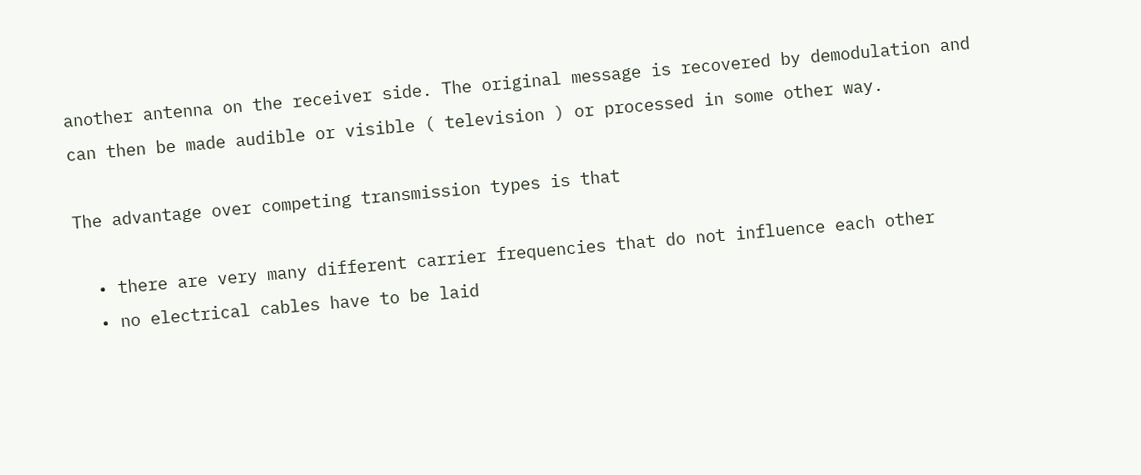another antenna on the receiver side. The original message is recovered by demodulation and can then be made audible or visible ( television ) or processed in some other way.

The advantage over competing transmission types is that

  • there are very many different carrier frequencies that do not influence each other
  • no electrical cables have to be laid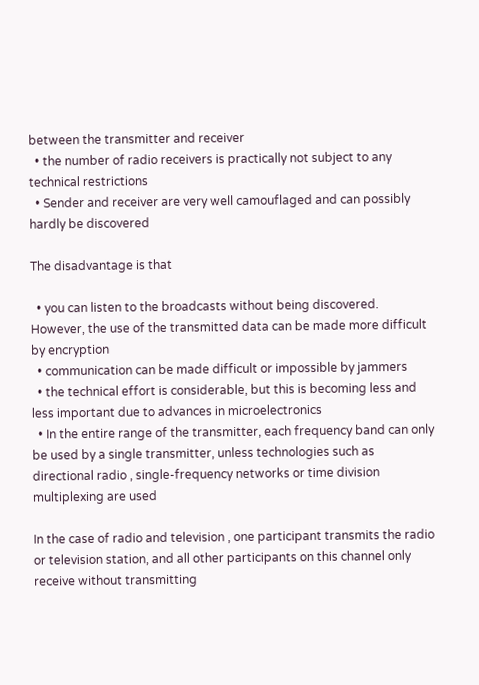between the transmitter and receiver
  • the number of radio receivers is practically not subject to any technical restrictions
  • Sender and receiver are very well camouflaged and can possibly hardly be discovered

The disadvantage is that

  • you can listen to the broadcasts without being discovered. However, the use of the transmitted data can be made more difficult by encryption
  • communication can be made difficult or impossible by jammers
  • the technical effort is considerable, but this is becoming less and less important due to advances in microelectronics
  • In the entire range of the transmitter, each frequency band can only be used by a single transmitter, unless technologies such as directional radio , single-frequency networks or time division multiplexing are used

In the case of radio and television , one participant transmits the radio or television station, and all other participants on this channel only receive without transmitting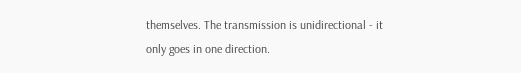themselves. The transmission is unidirectional - it only goes in one direction.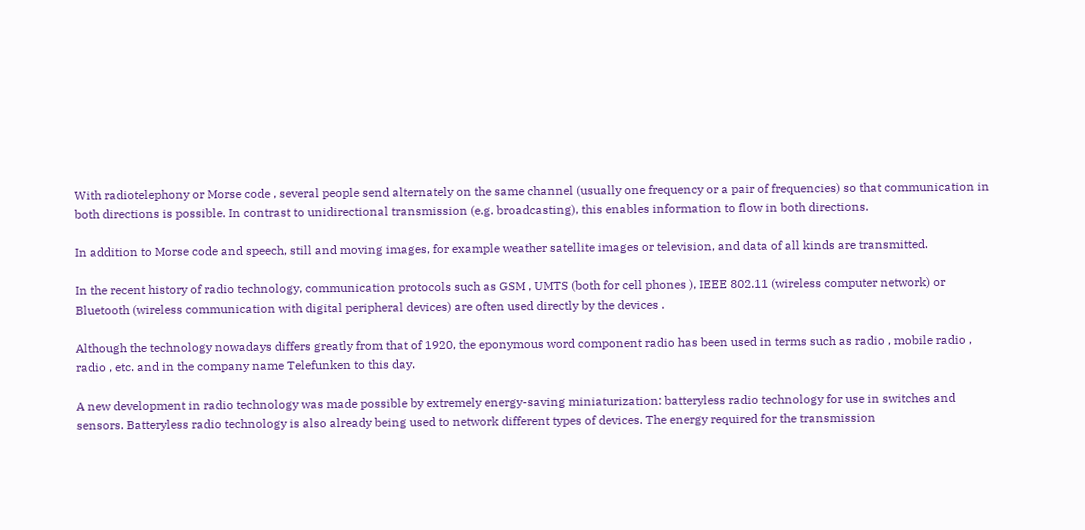With radiotelephony or Morse code , several people send alternately on the same channel (usually one frequency or a pair of frequencies) so that communication in both directions is possible. In contrast to unidirectional transmission (e.g. broadcasting), this enables information to flow in both directions.

In addition to Morse code and speech, still and moving images, for example weather satellite images or television, and data of all kinds are transmitted.

In the recent history of radio technology, communication protocols such as GSM , UMTS (both for cell phones ), IEEE 802.11 (wireless computer network) or Bluetooth (wireless communication with digital peripheral devices) are often used directly by the devices .

Although the technology nowadays differs greatly from that of 1920, the eponymous word component radio has been used in terms such as radio , mobile radio , radio , etc. and in the company name Telefunken to this day.

A new development in radio technology was made possible by extremely energy-saving miniaturization: batteryless radio technology for use in switches and sensors. Batteryless radio technology is also already being used to network different types of devices. The energy required for the transmission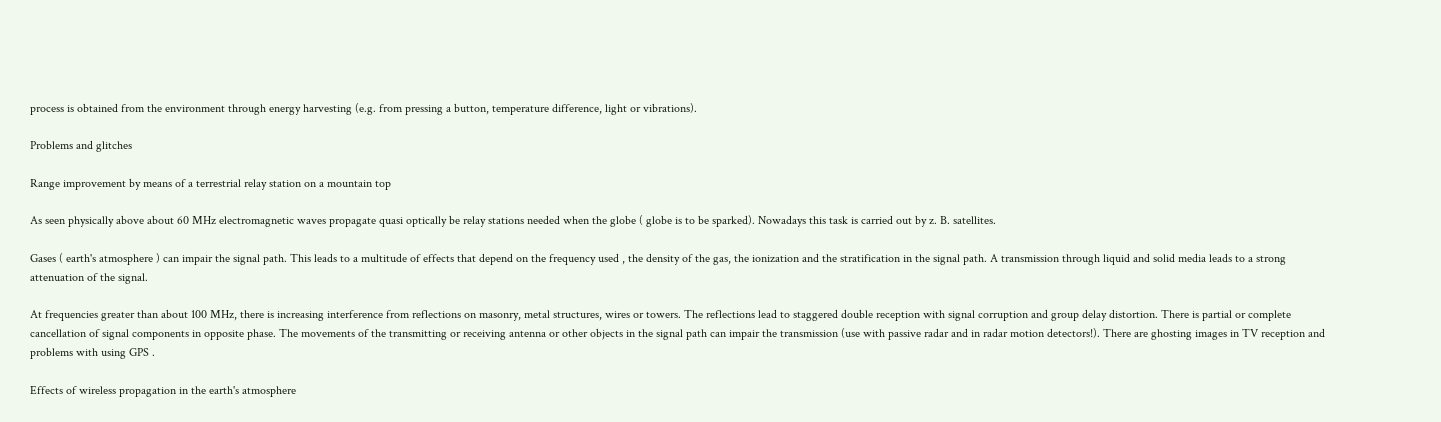process is obtained from the environment through energy harvesting (e.g. from pressing a button, temperature difference, light or vibrations).

Problems and glitches

Range improvement by means of a terrestrial relay station on a mountain top

As seen physically above about 60 MHz electromagnetic waves propagate quasi optically be relay stations needed when the globe ( globe is to be sparked). Nowadays this task is carried out by z. B. satellites.

Gases ( earth's atmosphere ) can impair the signal path. This leads to a multitude of effects that depend on the frequency used , the density of the gas, the ionization and the stratification in the signal path. A transmission through liquid and solid media leads to a strong attenuation of the signal.

At frequencies greater than about 100 MHz, there is increasing interference from reflections on masonry, metal structures, wires or towers. The reflections lead to staggered double reception with signal corruption and group delay distortion. There is partial or complete cancellation of signal components in opposite phase. The movements of the transmitting or receiving antenna or other objects in the signal path can impair the transmission (use with passive radar and in radar motion detectors!). There are ghosting images in TV reception and problems with using GPS .

Effects of wireless propagation in the earth's atmosphere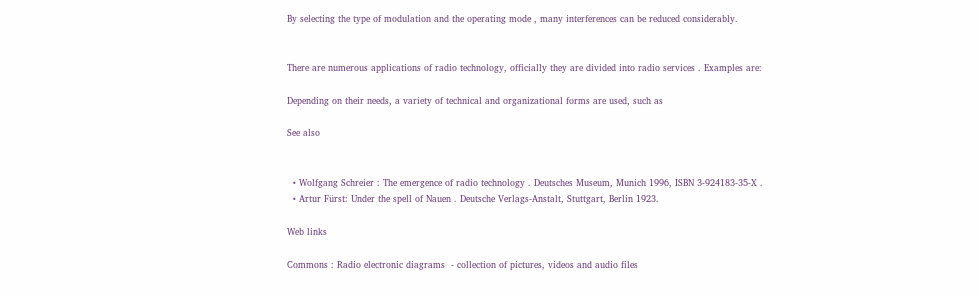By selecting the type of modulation and the operating mode , many interferences can be reduced considerably.


There are numerous applications of radio technology, officially they are divided into radio services . Examples are:

Depending on their needs, a variety of technical and organizational forms are used, such as

See also


  • Wolfgang Schreier : The emergence of radio technology . Deutsches Museum, Munich 1996, ISBN 3-924183-35-X .
  • Artur Fürst: Under the spell of Nauen . Deutsche Verlags-Anstalt, Stuttgart, Berlin 1923.

Web links

Commons : Radio electronic diagrams  - collection of pictures, videos and audio files